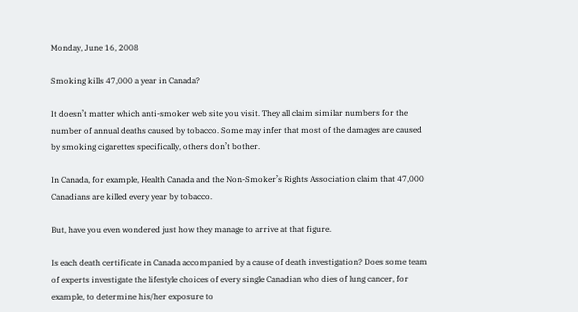Monday, June 16, 2008

Smoking kills 47,000 a year in Canada?

It doesn’t matter which anti-smoker web site you visit. They all claim similar numbers for the number of annual deaths caused by tobacco. Some may infer that most of the damages are caused by smoking cigarettes specifically, others don’t bother.

In Canada, for example, Health Canada and the Non-Smoker’s Rights Association claim that 47,000 Canadians are killed every year by tobacco.

But, have you even wondered just how they manage to arrive at that figure.

Is each death certificate in Canada accompanied by a cause of death investigation? Does some team of experts investigate the lifestyle choices of every single Canadian who dies of lung cancer, for example, to determine his/her exposure to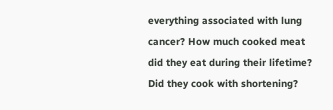everything associated with lung cancer? How much cooked meat did they eat during their lifetime? Did they cook with shortening?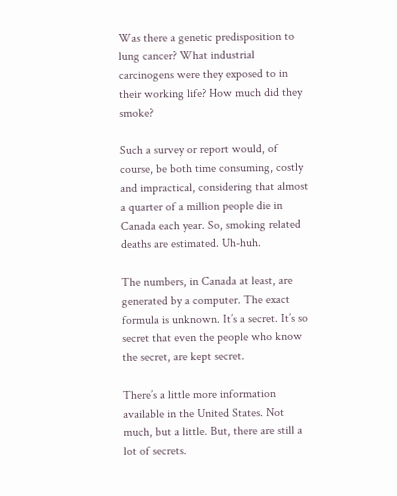Was there a genetic predisposition to lung cancer? What industrial carcinogens were they exposed to in their working life? How much did they smoke?

Such a survey or report would, of course, be both time consuming, costly and impractical, considering that almost a quarter of a million people die in Canada each year. So, smoking related deaths are estimated. Uh-huh.

The numbers, in Canada at least, are generated by a computer. The exact formula is unknown. It’s a secret. It’s so secret that even the people who know the secret, are kept secret.

There’s a little more information available in the United States. Not much, but a little. But, there are still a lot of secrets.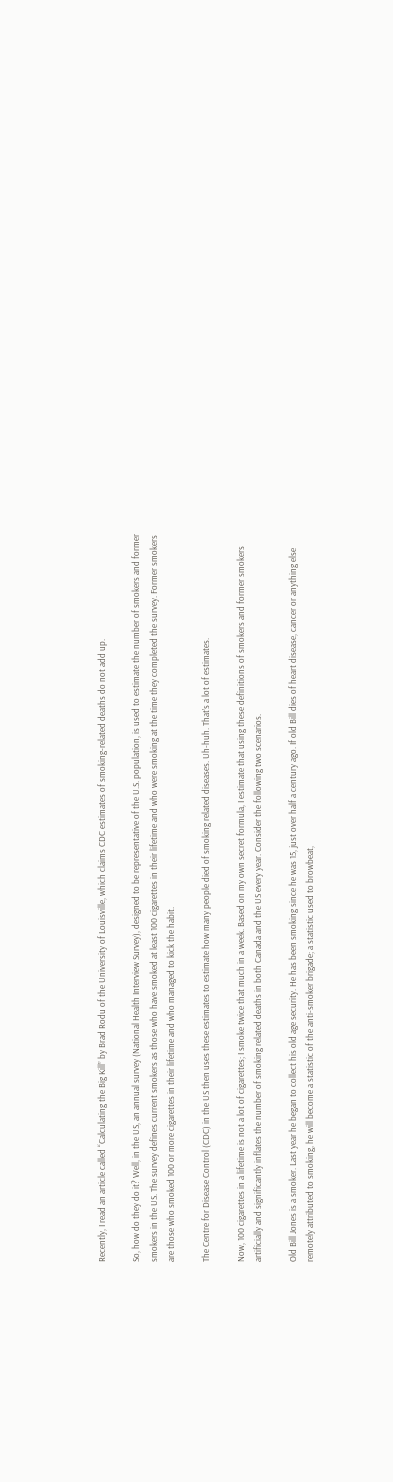Recently, I read an article called “Calculating the Big Kill” by Brad Rodu of the University of Louisville, which claims CDC estimates of smoking-related deaths do not add up.

So, how do they do it? Well, in the US, an annual survey (National Health Interview Survey), designed to be representative of the U.S. population, is used to estimate the number of smokers and former smokers in the US. The survey defines current smokers as those who have smoked at least 100 cigarettes in their lifetime and who were smoking at the time they completed the survey. Former smokers are those who smoked 100 or more cigarettes in their lifetime and who managed to kick the habit.

The Centre for Disease Control (CDC) in the US then uses these estimates to estimate how many people died of smoking related diseases. Uh-huh. That’s a lot of estimates.

Now, 100 cigarettes in a lifetime is not a lot of cigarettes; I smoke twice that much in a week. Based on my own secret formula, I estimate that using these definitions of smokers and former smokers artificially and significantly inflates the number of smoking related deaths in both Canada and the US every year. Consider the following two scenarios.

Old Bill Jones is a smoker. Last year he began to collect his old age security. He has been smoking since he was 15, just over half a century ago. If old Bill dies of heart disease, cancer or anything else remotely attributed to smoking, he will become a statistic of the anti-smoker brigade; a statistic used to browbeat,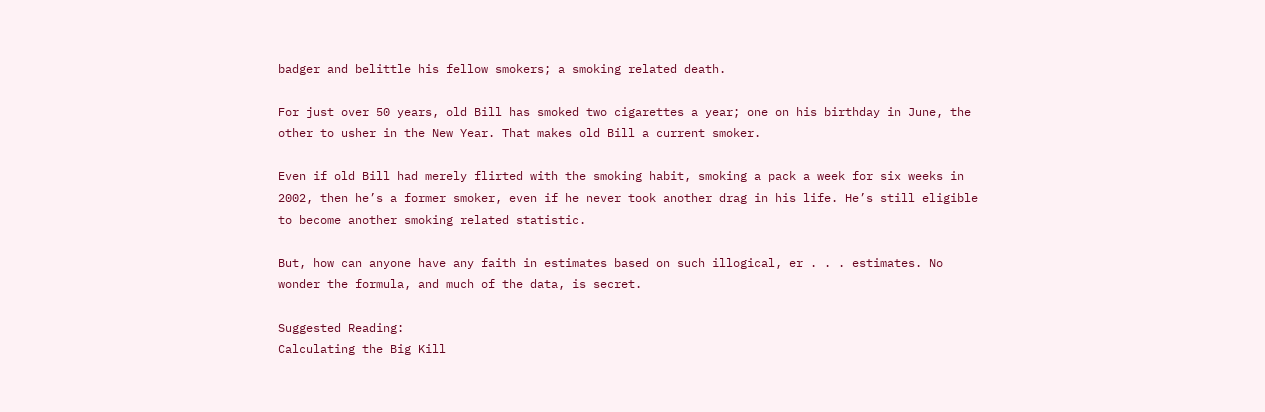badger and belittle his fellow smokers; a smoking related death.

For just over 50 years, old Bill has smoked two cigarettes a year; one on his birthday in June, the other to usher in the New Year. That makes old Bill a current smoker.

Even if old Bill had merely flirted with the smoking habit, smoking a pack a week for six weeks in 2002, then he’s a former smoker, even if he never took another drag in his life. He’s still eligible to become another smoking related statistic.

But, how can anyone have any faith in estimates based on such illogical, er . . . estimates. No wonder the formula, and much of the data, is secret.

Suggested Reading:
Calculating the Big Kill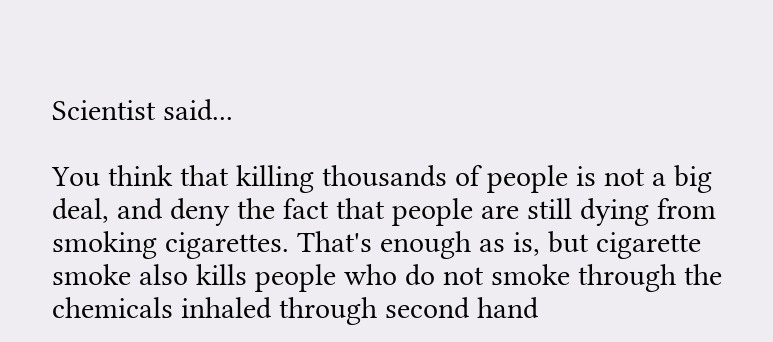Scientist said...

You think that killing thousands of people is not a big deal, and deny the fact that people are still dying from smoking cigarettes. That's enough as is, but cigarette smoke also kills people who do not smoke through the chemicals inhaled through second hand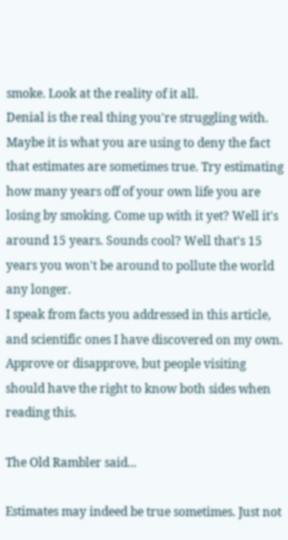smoke. Look at the reality of it all.
Denial is the real thing you're struggling with. Maybe it is what you are using to deny the fact that estimates are sometimes true. Try estimating how many years off of your own life you are losing by smoking. Come up with it yet? Well it's around 15 years. Sounds cool? Well that's 15 years you won't be around to pollute the world any longer.
I speak from facts you addressed in this article, and scientific ones I have discovered on my own. Approve or disapprove, but people visiting should have the right to know both sides when reading this.

The Old Rambler said...

Estimates may indeed be true sometimes. Just not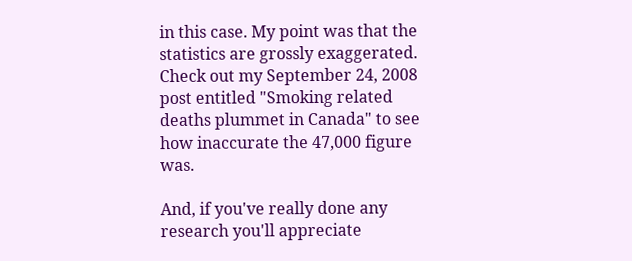in this case. My point was that the statistics are grossly exaggerated. Check out my September 24, 2008 post entitled "Smoking related deaths plummet in Canada" to see how inaccurate the 47,000 figure was.

And, if you've really done any research you'll appreciate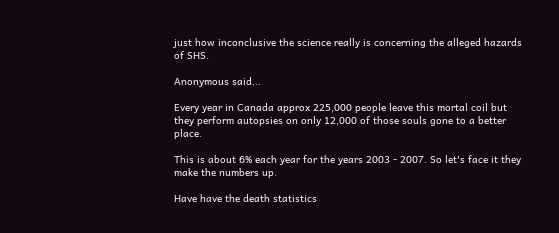just how inconclusive the science really is concerning the alleged hazards of SHS.

Anonymous said...

Every year in Canada approx 225,000 people leave this mortal coil but they perform autopsies on only 12,000 of those souls gone to a better place.

This is about 6% each year for the years 2003 - 2007. So let's face it they make the numbers up.

Have have the death statistics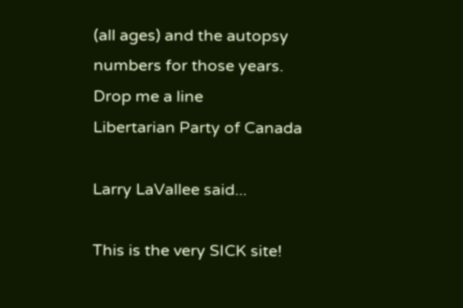(all ages) and the autopsy numbers for those years.
Drop me a line
Libertarian Party of Canada

Larry LaVallee said...

This is the very SICK site!